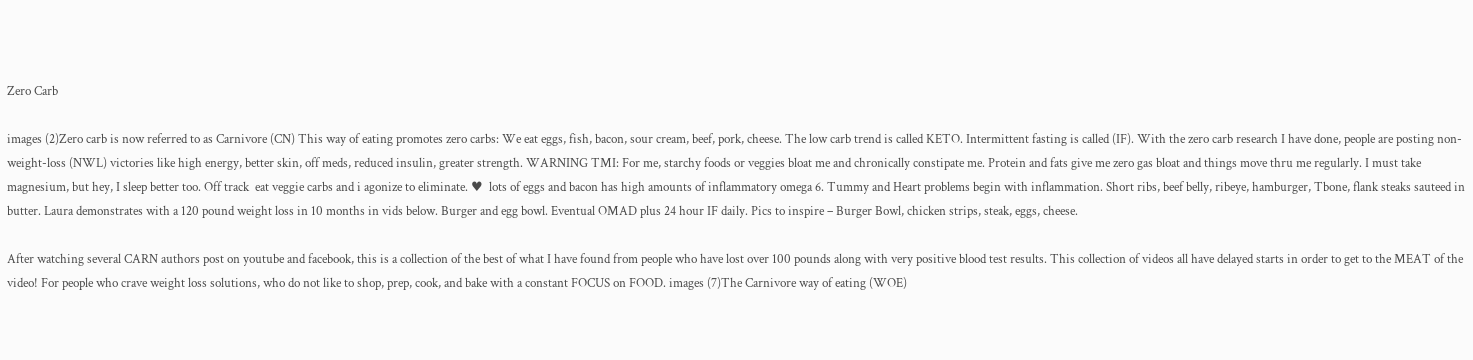Zero Carb

images (2)Zero carb is now referred to as Carnivore (CN) This way of eating promotes zero carbs: We eat eggs, fish, bacon, sour cream, beef, pork, cheese. The low carb trend is called KETO. Intermittent fasting is called (IF). With the zero carb research I have done, people are posting non-weight-loss (NWL) victories like high energy, better skin, off meds, reduced insulin, greater strength. WARNING TMI: For me, starchy foods or veggies bloat me and chronically constipate me. Protein and fats give me zero gas bloat and things move thru me regularly. I must take magnesium, but hey, I sleep better too. Off track  eat veggie carbs and i agonize to eliminate. ♥  lots of eggs and bacon has high amounts of inflammatory omega 6. Tummy and Heart problems begin with inflammation. Short ribs, beef belly, ribeye, hamburger, Tbone, flank steaks sauteed in butter. Laura demonstrates with a 120 pound weight loss in 10 months in vids below. Burger and egg bowl. Eventual OMAD plus 24 hour IF daily. Pics to inspire – Burger Bowl, chicken strips, steak, eggs, cheese.

After watching several CARN authors post on youtube and facebook, this is a collection of the best of what I have found from people who have lost over 100 pounds along with very positive blood test results. This collection of videos all have delayed starts in order to get to the MEAT of the video! For people who crave weight loss solutions, who do not like to shop, prep, cook, and bake with a constant FOCUS on FOOD. images (7)The Carnivore way of eating (WOE)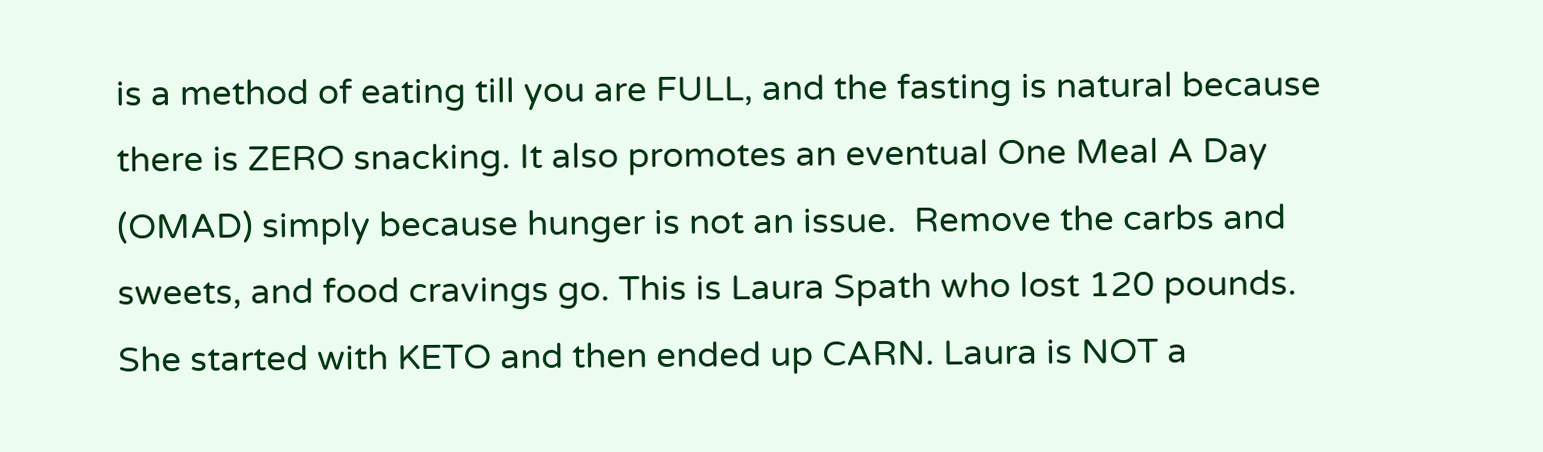is a method of eating till you are FULL, and the fasting is natural because there is ZERO snacking. It also promotes an eventual One Meal A Day (OMAD) simply because hunger is not an issue.  Remove the carbs and sweets, and food cravings go. This is Laura Spath who lost 120 pounds. She started with KETO and then ended up CARN. Laura is NOT a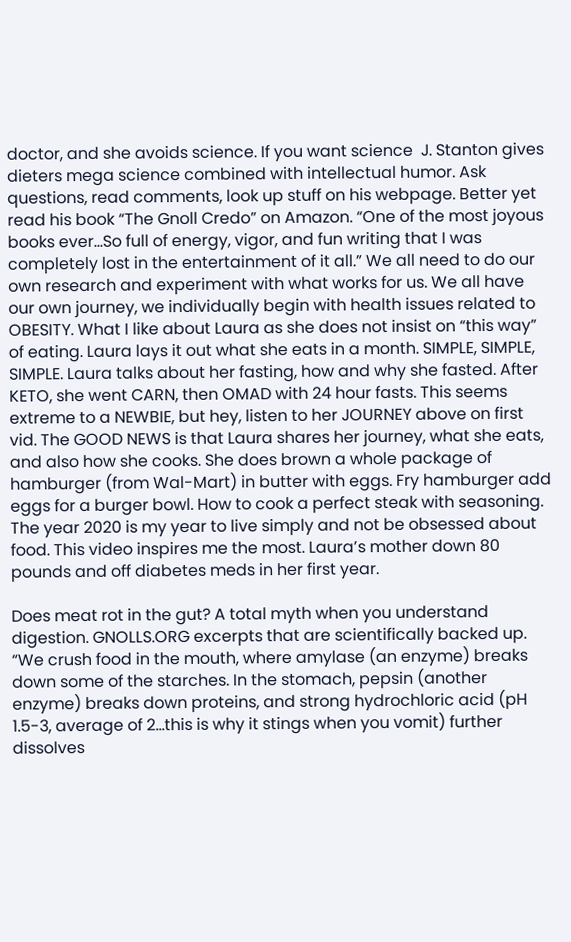doctor, and she avoids science. If you want science  J. Stanton gives dieters mega science combined with intellectual humor. Ask questions, read comments, look up stuff on his webpage. Better yet read his book “The Gnoll Credo” on Amazon. “One of the most joyous books ever…So full of energy, vigor, and fun writing that I was completely lost in the entertainment of it all.” We all need to do our own research and experiment with what works for us. We all have our own journey, we individually begin with health issues related to OBESITY. What I like about Laura as she does not insist on “this way” of eating. Laura lays it out what she eats in a month. SIMPLE, SIMPLE, SIMPLE. Laura talks about her fasting, how and why she fasted. After KETO, she went CARN, then OMAD with 24 hour fasts. This seems extreme to a NEWBIE, but hey, listen to her JOURNEY above on first vid. The GOOD NEWS is that Laura shares her journey, what she eats, and also how she cooks. She does brown a whole package of hamburger (from Wal-Mart) in butter with eggs. Fry hamburger add eggs for a burger bowl. How to cook a perfect steak with seasoning. The year 2020 is my year to live simply and not be obsessed about food. This video inspires me the most. Laura’s mother down 80 pounds and off diabetes meds in her first year.

Does meat rot in the gut? A total myth when you understand digestion. GNOLLS.ORG excerpts that are scientifically backed up. “We crush food in the mouth, where amylase (an enzyme) breaks down some of the starches. In the stomach, pepsin (another enzyme) breaks down proteins, and strong hydrochloric acid (pH 1.5-3, average of 2…this is why it stings when you vomit) further dissolves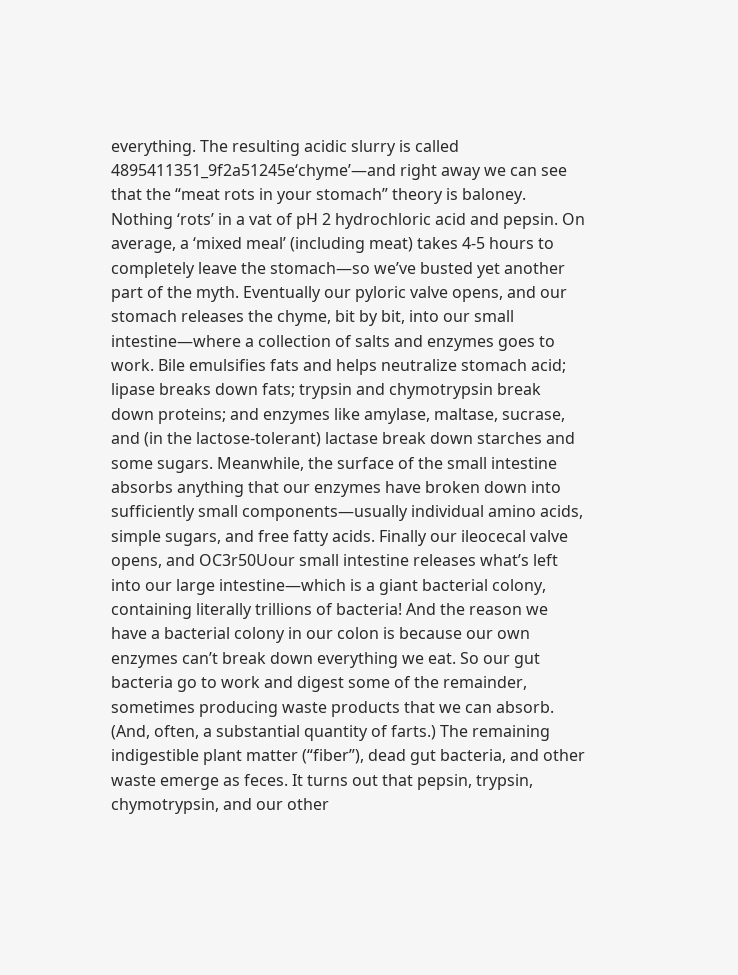everything. The resulting acidic slurry is called 4895411351_9f2a51245e‘chyme’—and right away we can see that the “meat rots in your stomach” theory is baloney. Nothing ‘rots’ in a vat of pH 2 hydrochloric acid and pepsin. On average, a ‘mixed meal’ (including meat) takes 4-5 hours to completely leave the stomach—so we’ve busted yet another part of the myth. Eventually our pyloric valve opens, and our stomach releases the chyme, bit by bit, into our small intestine—where a collection of salts and enzymes goes to work. Bile emulsifies fats and helps neutralize stomach acid; lipase breaks down fats; trypsin and chymotrypsin break down proteins; and enzymes like amylase, maltase, sucrase, and (in the lactose-tolerant) lactase break down starches and some sugars. Meanwhile, the surface of the small intestine absorbs anything that our enzymes have broken down into sufficiently small components—usually individual amino acids, simple sugars, and free fatty acids. Finally our ileocecal valve opens, and OC3r50Uour small intestine releases what’s left into our large intestine—which is a giant bacterial colony, containing literally trillions of bacteria! And the reason we have a bacterial colony in our colon is because our own enzymes can’t break down everything we eat. So our gut bacteria go to work and digest some of the remainder, sometimes producing waste products that we can absorb. (And, often, a substantial quantity of farts.) The remaining indigestible plant matter (“fiber”), dead gut bacteria, and other waste emerge as feces. It turns out that pepsin, trypsin, chymotrypsin, and our other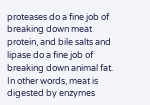proteases do a fine job of breaking down meat protein, and bile salts and lipase do a fine job of breaking down animal fat. In other words, meat is digested by enzymes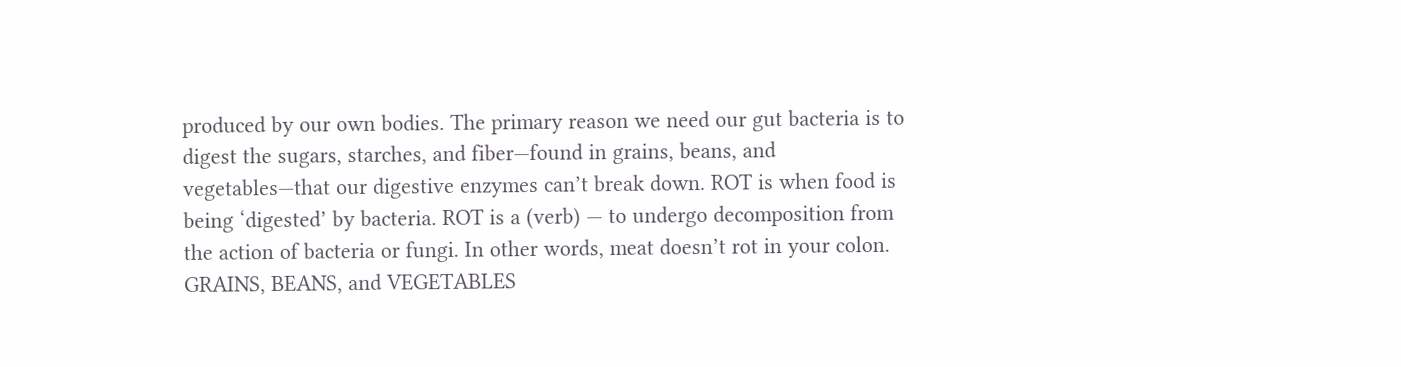produced by our own bodies. The primary reason we need our gut bacteria is to digest the sugars, starches, and fiber—found in grains, beans, and vegetables—that our digestive enzymes can’t break down. ROT is when food is being ‘digested’ by bacteria. ROT is a (verb) — to undergo decomposition from the action of bacteria or fungi. In other words, meat doesn’t rot in your colon. GRAINS, BEANS, and VEGETABLES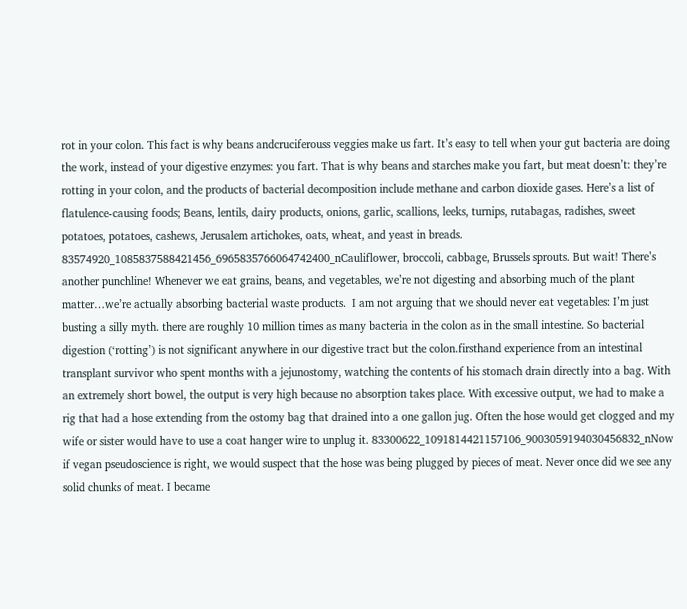rot in your colon. This fact is why beans andcruciferouss veggies make us fart. It’s easy to tell when your gut bacteria are doing the work, instead of your digestive enzymes: you fart. That is why beans and starches make you fart, but meat doesn’t: they’re rotting in your colon, and the products of bacterial decomposition include methane and carbon dioxide gases. Here’s a list of flatulence-causing foods; Beans, lentils, dairy products, onions, garlic, scallions, leeks, turnips, rutabagas, radishes, sweet potatoes, potatoes, cashews, Jerusalem artichokes, oats, wheat, and yeast in breads. 83574920_1085837588421456_6965835766064742400_nCauliflower, broccoli, cabbage, Brussels sprouts. But wait! There’s another punchline! Whenever we eat grains, beans, and vegetables, we’re not digesting and absorbing much of the plant matter…we’re actually absorbing bacterial waste products.  I am not arguing that we should never eat vegetables: I’m just busting a silly myth. there are roughly 10 million times as many bacteria in the colon as in the small intestine. So bacterial digestion (‘rotting’) is not significant anywhere in our digestive tract but the colon.firsthand experience from an intestinal transplant survivor who spent months with a jejunostomy, watching the contents of his stomach drain directly into a bag. With an extremely short bowel, the output is very high because no absorption takes place. With excessive output, we had to make a rig that had a hose extending from the ostomy bag that drained into a one gallon jug. Often the hose would get clogged and my wife or sister would have to use a coat hanger wire to unplug it. 83300622_1091814421157106_9003059194030456832_nNow if vegan pseudoscience is right, we would suspect that the hose was being plugged by pieces of meat. Never once did we see any solid chunks of meat. I became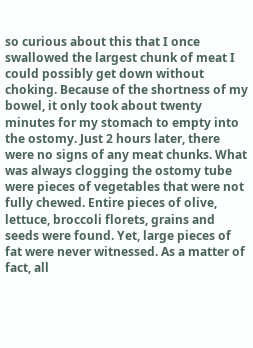so curious about this that I once swallowed the largest chunk of meat I could possibly get down without choking. Because of the shortness of my bowel, it only took about twenty minutes for my stomach to empty into the ostomy. Just 2 hours later, there were no signs of any meat chunks. What was always clogging the ostomy tube were pieces of vegetables that were not fully chewed. Entire pieces of olive, lettuce, broccoli florets, grains and seeds were found. Yet, large pieces of fat were never witnessed. As a matter of fact, all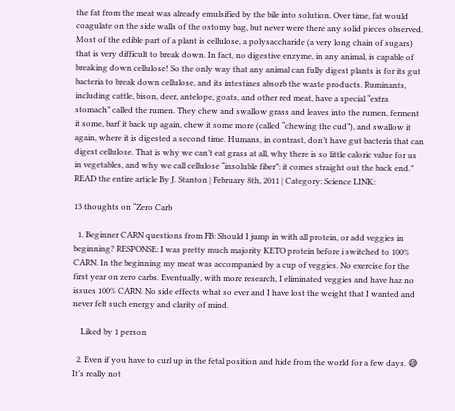the fat from the meat was already emulsified by the bile into solution. Over time, fat would coagulate on the side walls of the ostomy bag, but never were there any solid pieces observed. Most of the edible part of a plant is cellulose, a polysaccharide (a very long chain of sugars) that is very difficult to break down. In fact, no digestive enzyme, in any animal, is capable of breaking down cellulose! So the only way that any animal can fully digest plants is for its gut bacteria to break down cellulose, and its intestines absorb the waste products. Ruminants, including cattle, bison, deer, antelope, goats, and other red meat, have a special “extra stomach” called the rumen. They chew and swallow grass and leaves into the rumen, ferment it some, barf it back up again, chew it some more (called “chewing the cud”), and swallow it again, where it is digested a second time. Humans, in contrast, don’t have gut bacteria that can digest cellulose. That is why we can’t eat grass at all, why there is so little caloric value for us in vegetables, and why we call cellulose “insoluble fiber”: it comes straight out the back end.” READ the entire article By J. Stanton | February 8th, 2011 | Category: Science LINK:

13 thoughts on “Zero Carb

  1. Beginner CARN questions from FB: Should I jump in with all protein, or add veggies in beginning? RESPONSE: I was pretty much majority KETO protein before i switched to 100% CARN. In the beginning my meat was accompanied by a cup of veggies. No exercise for the first year on zero carbs. Eventually, with more research, I eliminated veggies and have haz no issues 100% CARN. No side effects what so ever and I have lost the weight that I wanted and never felt such energy and clarity of mind.

    Liked by 1 person

  2. Even if you have to curl up in the fetal position and hide from the world for a few days. 😅 It’s really not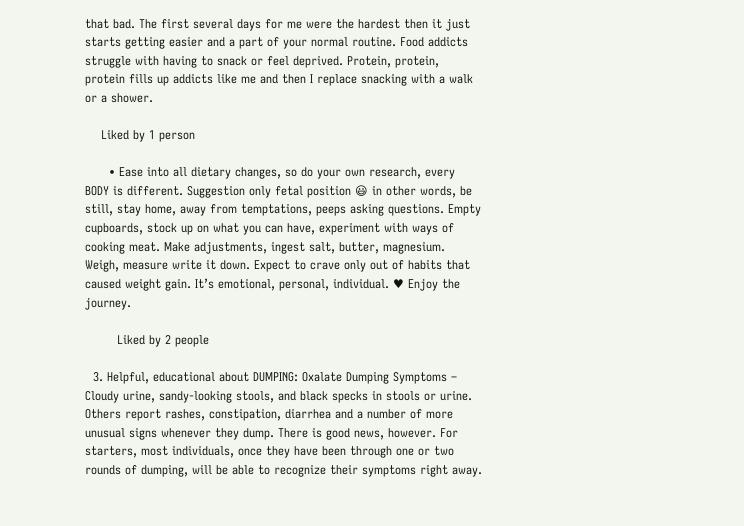that bad. The first several days for me were the hardest then it just starts getting easier and a part of your normal routine. Food addicts struggle with having to snack or feel deprived. Protein, protein, protein fills up addicts like me and then I replace snacking with a walk or a shower.

    Liked by 1 person

      • Ease into all dietary changes, so do your own research, every BODY is different. Suggestion only fetal position 😃 in other words, be still, stay home, away from temptations, peeps asking questions. Empty cupboards, stock up on what you can have, experiment with ways of cooking meat. Make adjustments, ingest salt, butter, magnesium. Weigh, measure write it down. Expect to crave only out of habits that caused weight gain. It’s emotional, personal, individual. ♥ Enjoy the journey.

        Liked by 2 people

  3. Helpful, educational about DUMPING: Oxalate Dumping Symptoms – Cloudy urine, sandy-looking stools, and black specks in stools or urine. Others report rashes, constipation, diarrhea and a number of more unusual signs whenever they dump. There is good news, however. For starters, most individuals, once they have been through one or two rounds of dumping, will be able to recognize their symptoms right away.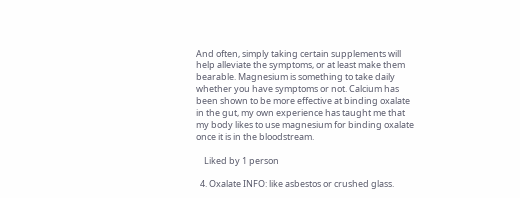And often, simply taking certain supplements will help alleviate the symptoms, or at least make them bearable. Magnesium is something to take daily whether you have symptoms or not. Calcium has been shown to be more effective at binding oxalate in the gut, my own experience has taught me that my body likes to use magnesium for binding oxalate once it is in the bloodstream.

    Liked by 1 person

  4. Oxalate INFO: like asbestos or crushed glass.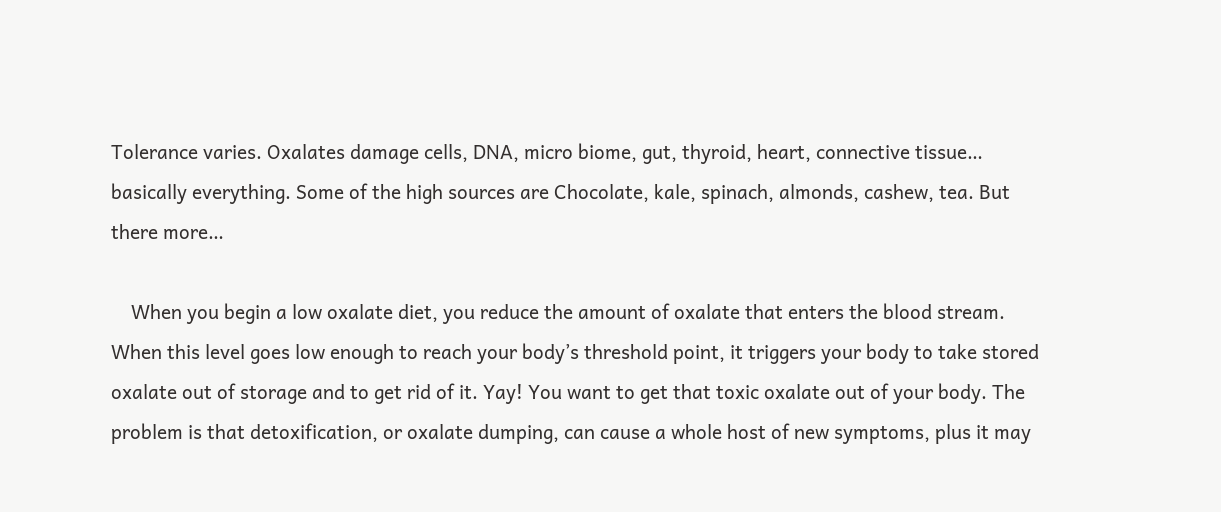Tolerance varies. Oxalates damage cells, DNA, micro biome, gut, thyroid, heart, connective tissue… basically everything. Some of the high sources are Chocolate, kale, spinach, almonds, cashew, tea. But there more…

    When you begin a low oxalate diet, you reduce the amount of oxalate that enters the blood stream. When this level goes low enough to reach your body’s threshold point, it triggers your body to take stored oxalate out of storage and to get rid of it. Yay! You want to get that toxic oxalate out of your body. The problem is that detoxification, or oxalate dumping, can cause a whole host of new symptoms, plus it may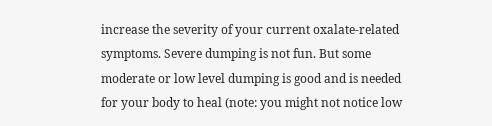increase the severity of your current oxalate-related symptoms. Severe dumping is not fun. But some moderate or low level dumping is good and is needed for your body to heal (note: you might not notice low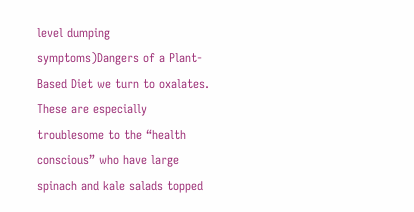level dumping symptoms)Dangers of a Plant-Based Diet we turn to oxalates. These are especially troublesome to the “health conscious” who have large spinach and kale salads topped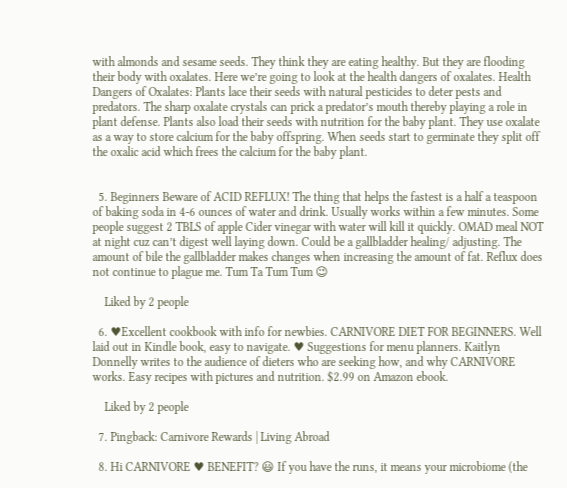with almonds and sesame seeds. They think they are eating healthy. But they are flooding their body with oxalates. Here we’re going to look at the health dangers of oxalates. Health Dangers of Oxalates: Plants lace their seeds with natural pesticides to deter pests and predators. The sharp oxalate crystals can prick a predator’s mouth thereby playing a role in plant defense. Plants also load their seeds with nutrition for the baby plant. They use oxalate as a way to store calcium for the baby offspring. When seeds start to germinate they split off the oxalic acid which frees the calcium for the baby plant.


  5. Beginners Beware of ACID REFLUX! The thing that helps the fastest is a half a teaspoon of baking soda in 4-6 ounces of water and drink. Usually works within a few minutes. Some people suggest 2 TBLS of apple Cider vinegar with water will kill it quickly. OMAD meal NOT at night cuz can’t digest well laying down. Could be a gallbladder healing/ adjusting. The amount of bile the gallbladder makes changes when increasing the amount of fat. Reflux does not continue to plague me. Tum Ta Tum Tum 😉

    Liked by 2 people

  6. ♥Excellent cookbook with info for newbies. CARNIVORE DIET FOR BEGINNERS. Well laid out in Kindle book, easy to navigate. ♥ Suggestions for menu planners. Kaitlyn Donnelly writes to the audience of dieters who are seeking how, and why CARNIVORE works. Easy recipes with pictures and nutrition. $2.99 on Amazon ebook.

    Liked by 2 people

  7. Pingback: Carnivore Rewards | Living Abroad

  8. Hi CARNIVORE ♥ BENEFIT? 😃 If you have the runs, it means your microbiome (the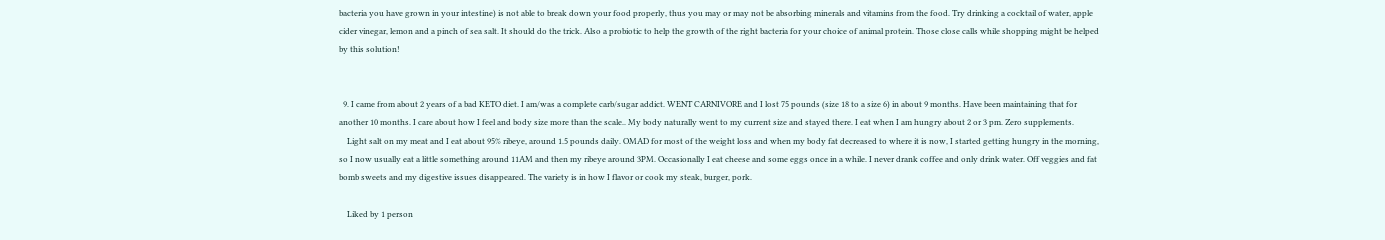bacteria you have grown in your intestine) is not able to break down your food properly, thus you may or may not be absorbing minerals and vitamins from the food. Try drinking a cocktail of water, apple cider vinegar, lemon and a pinch of sea salt. It should do the trick. Also a probiotic to help the growth of the right bacteria for your choice of animal protein. Those close calls while shopping might be helped by this solution!


  9. I came from about 2 years of a bad KETO diet. I am/was a complete carb/sugar addict. WENT CARNIVORE and I lost 75 pounds (size 18 to a size 6) in about 9 months. Have been maintaining that for another 10 months. I care about how I feel and body size more than the scale.. My body naturally went to my current size and stayed there. I eat when I am hungry about 2 or 3 pm. Zero supplements.
    Light salt on my meat and I eat about 95% ribeye, around 1.5 pounds daily. OMAD for most of the weight loss and when my body fat decreased to where it is now, I started getting hungry in the morning, so I now usually eat a little something around 11AM and then my ribeye around 3PM. Occasionally I eat cheese and some eggs once in a while. I never drank coffee and only drink water. Off veggies and fat bomb sweets and my digestive issues disappeared. The variety is in how I flavor or cook my steak, burger, pork.

    Liked by 1 person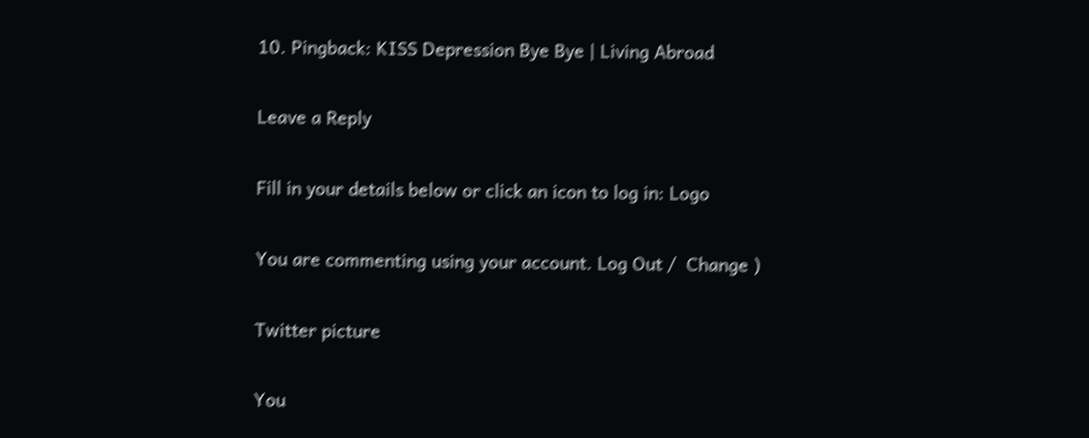10. Pingback: KISS Depression Bye Bye | Living Abroad

Leave a Reply

Fill in your details below or click an icon to log in: Logo

You are commenting using your account. Log Out /  Change )

Twitter picture

You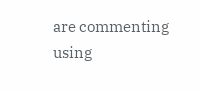are commenting using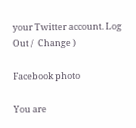your Twitter account. Log Out /  Change )

Facebook photo

You are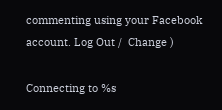commenting using your Facebook account. Log Out /  Change )

Connecting to %s